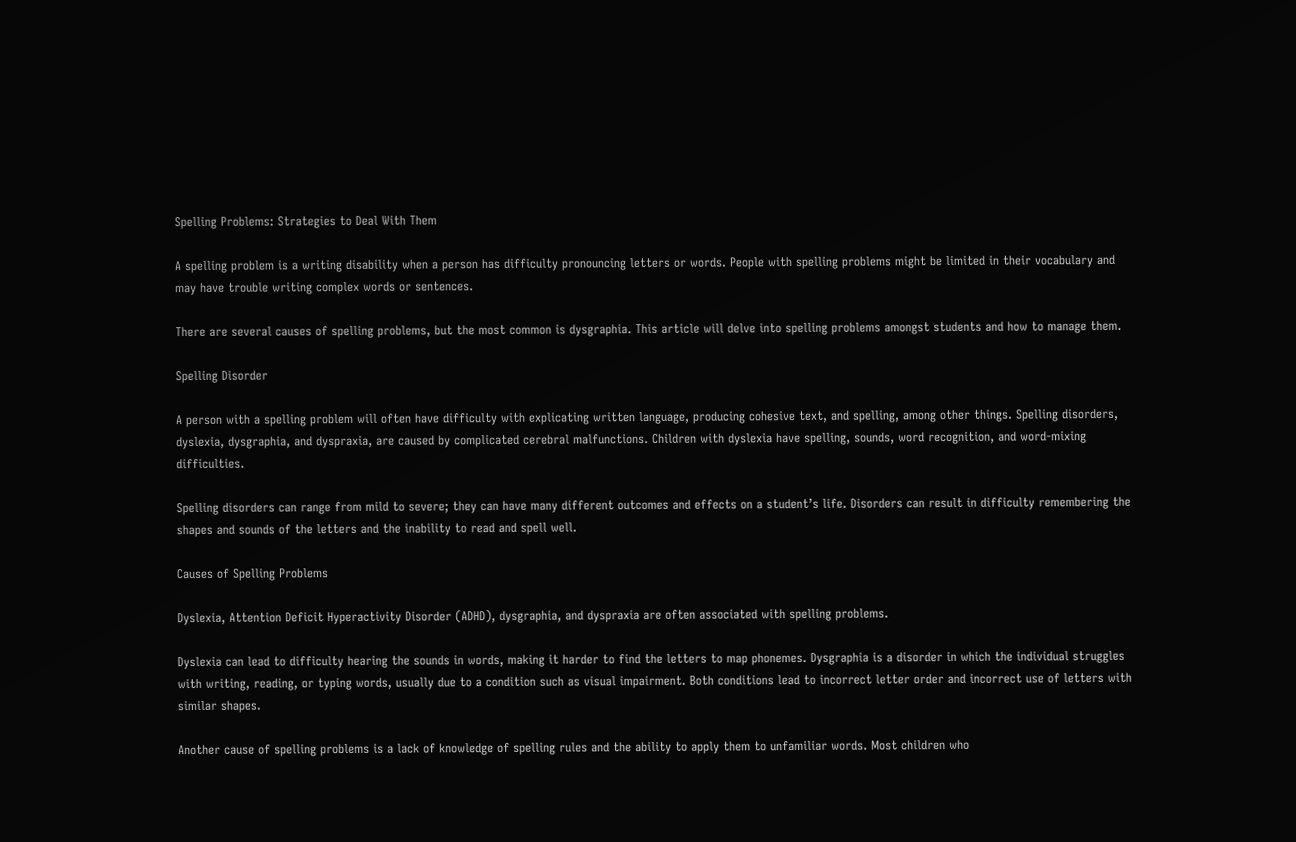Spelling Problems: Strategies to Deal With Them

A spelling problem is a writing disability when a person has difficulty pronouncing letters or words. People with spelling problems might be limited in their vocabulary and may have trouble writing complex words or sentences.

There are several causes of spelling problems, but the most common is dysgraphia. This article will delve into spelling problems amongst students and how to manage them.

Spelling Disorder

A person with a spelling problem will often have difficulty with explicating written language, producing cohesive text, and spelling, among other things. Spelling disorders, dyslexia, dysgraphia, and dyspraxia, are caused by complicated cerebral malfunctions. Children with dyslexia have spelling, sounds, word recognition, and word-mixing difficulties.

Spelling disorders can range from mild to severe; they can have many different outcomes and effects on a student’s life. Disorders can result in difficulty remembering the shapes and sounds of the letters and the inability to read and spell well.

Causes of Spelling Problems

Dyslexia, Attention Deficit Hyperactivity Disorder (ADHD), dysgraphia, and dyspraxia are often associated with spelling problems.

Dyslexia can lead to difficulty hearing the sounds in words, making it harder to find the letters to map phonemes. Dysgraphia is a disorder in which the individual struggles with writing, reading, or typing words, usually due to a condition such as visual impairment. Both conditions lead to incorrect letter order and incorrect use of letters with similar shapes.

Another cause of spelling problems is a lack of knowledge of spelling rules and the ability to apply them to unfamiliar words. Most children who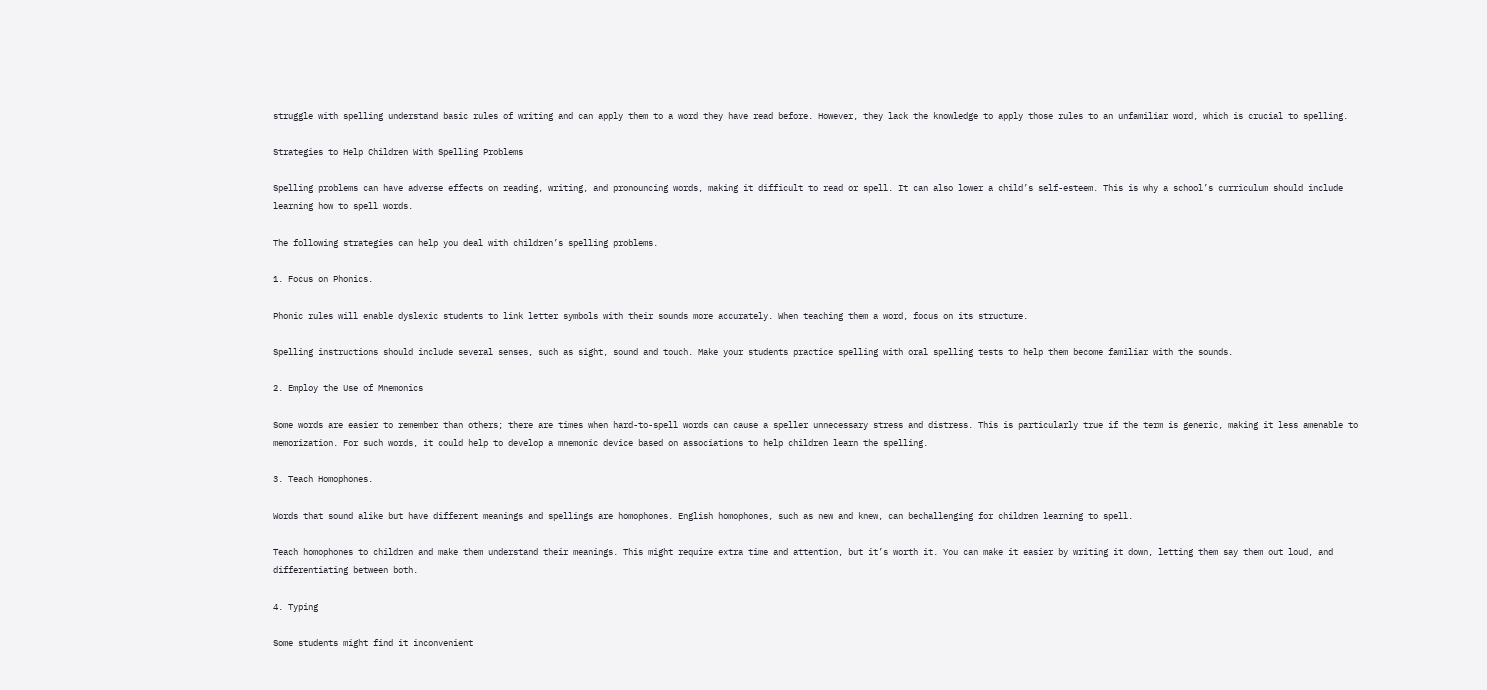struggle with spelling understand basic rules of writing and can apply them to a word they have read before. However, they lack the knowledge to apply those rules to an unfamiliar word, which is crucial to spelling.

Strategies to Help Children With Spelling Problems

Spelling problems can have adverse effects on reading, writing, and pronouncing words, making it difficult to read or spell. It can also lower a child’s self-esteem. This is why a school’s curriculum should include learning how to spell words.

The following strategies can help you deal with children’s spelling problems.

1. Focus on Phonics.

Phonic rules will enable dyslexic students to link letter symbols with their sounds more accurately. When teaching them a word, focus on its structure.

Spelling instructions should include several senses, such as sight, sound and touch. Make your students practice spelling with oral spelling tests to help them become familiar with the sounds.

2. Employ the Use of Mnemonics

Some words are easier to remember than others; there are times when hard-to-spell words can cause a speller unnecessary stress and distress. This is particularly true if the term is generic, making it less amenable to memorization. For such words, it could help to develop a mnemonic device based on associations to help children learn the spelling.

3. Teach Homophones.

Words that sound alike but have different meanings and spellings are homophones. English homophones, such as new and knew, can bechallenging for children learning to spell.

Teach homophones to children and make them understand their meanings. This might require extra time and attention, but it’s worth it. You can make it easier by writing it down, letting them say them out loud, and differentiating between both.

4. Typing

Some students might find it inconvenient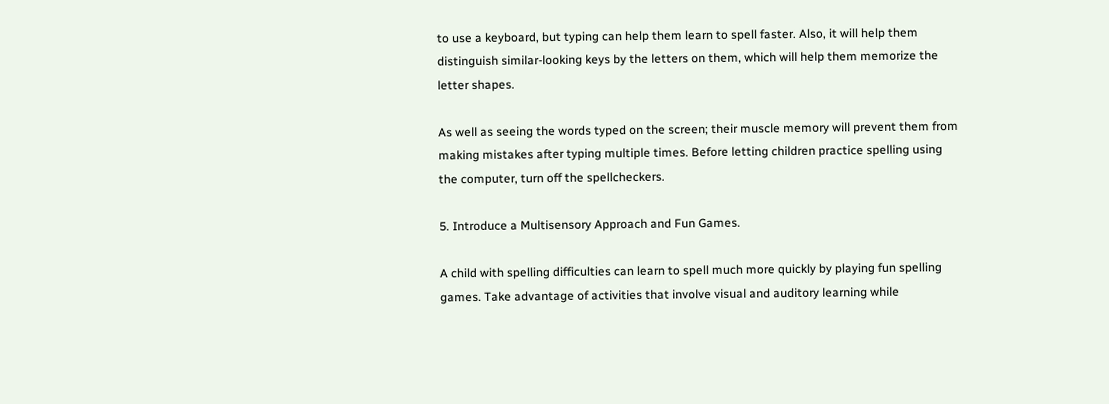to use a keyboard, but typing can help them learn to spell faster. Also, it will help them distinguish similar-looking keys by the letters on them, which will help them memorize the letter shapes.

As well as seeing the words typed on the screen; their muscle memory will prevent them from making mistakes after typing multiple times. Before letting children practice spelling using the computer, turn off the spellcheckers.

5. Introduce a Multisensory Approach and Fun Games.

A child with spelling difficulties can learn to spell much more quickly by playing fun spelling games. Take advantage of activities that involve visual and auditory learning while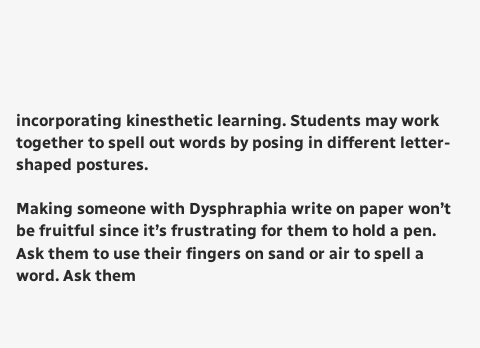incorporating kinesthetic learning. Students may work together to spell out words by posing in different letter-shaped postures.

Making someone with Dysphraphia write on paper won’t be fruitful since it’s frustrating for them to hold a pen. Ask them to use their fingers on sand or air to spell a word. Ask them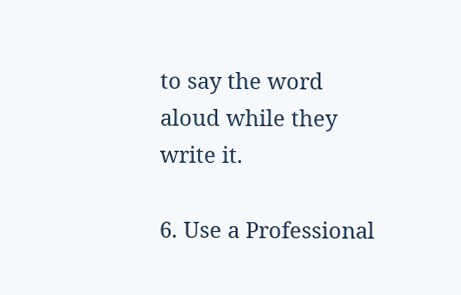to say the word aloud while they write it.

6. Use a Professional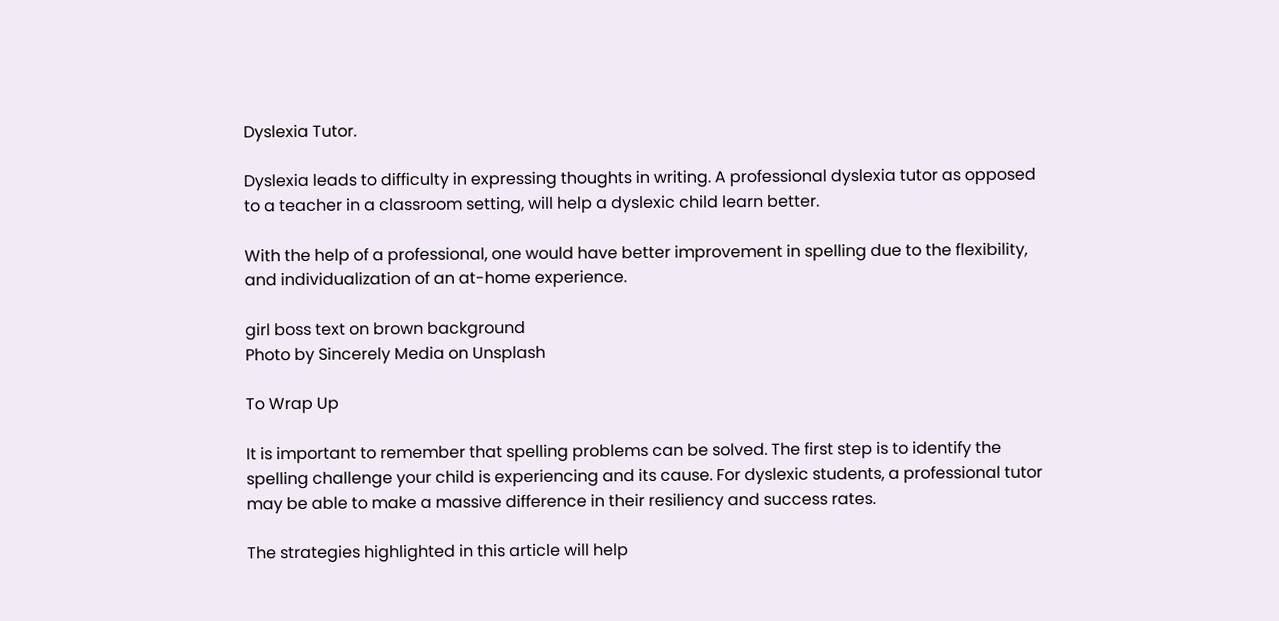Dyslexia Tutor.

Dyslexia leads to difficulty in expressing thoughts in writing. A professional dyslexia tutor as opposed to a teacher in a classroom setting, will help a dyslexic child learn better.

With the help of a professional, one would have better improvement in spelling due to the flexibility, and individualization of an at-home experience.

girl boss text on brown background
Photo by Sincerely Media on Unsplash

To Wrap Up

It is important to remember that spelling problems can be solved. The first step is to identify the spelling challenge your child is experiencing and its cause. For dyslexic students, a professional tutor may be able to make a massive difference in their resiliency and success rates.

The strategies highlighted in this article will help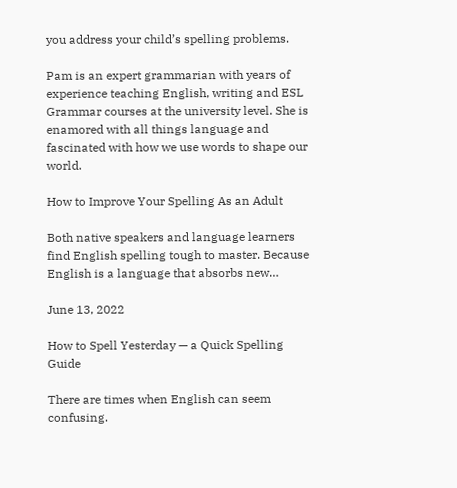you address your child’s spelling problems.

Pam is an expert grammarian with years of experience teaching English, writing and ESL Grammar courses at the university level. She is enamored with all things language and fascinated with how we use words to shape our world.

How to Improve Your Spelling As an Adult

Both native speakers and language learners find English spelling tough to master. Because English is a language that absorbs new…

June 13, 2022

How to Spell Yesterday — a Quick Spelling Guide

There are times when English can seem confusing.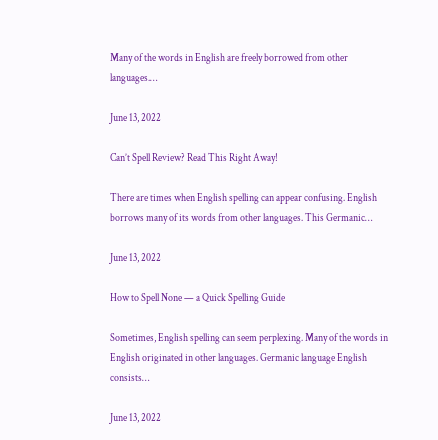Many of the words in English are freely borrowed from other languages.…

June 13, 2022

Can’t Spell Review? Read This Right Away!

There are times when English spelling can appear confusing. English borrows many of its words from other languages. This Germanic…

June 13, 2022

How to Spell None — a Quick Spelling Guide

Sometimes, English spelling can seem perplexing. Many of the words in English originated in other languages. Germanic language English consists…

June 13, 2022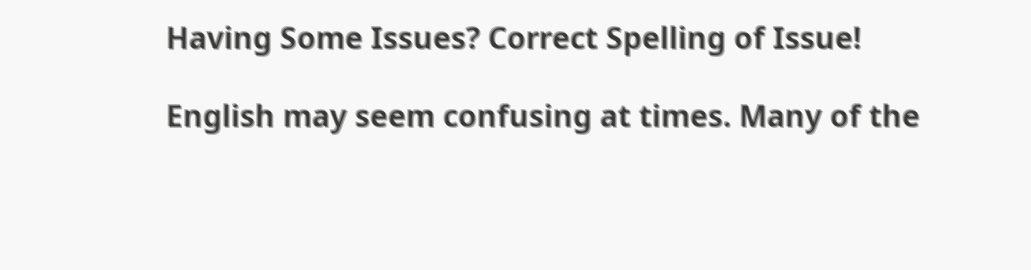Having Some Issues? Correct Spelling of Issue!

English may seem confusing at times. Many of the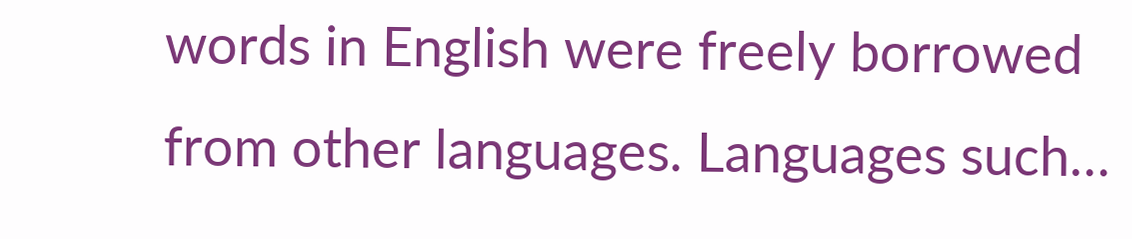words in English were freely borrowed from other languages. Languages such…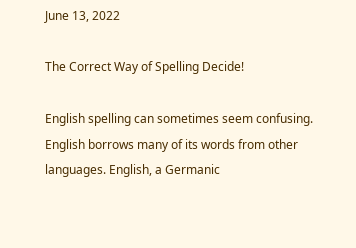June 13, 2022

The Correct Way of Spelling Decide!

English spelling can sometimes seem confusing. English borrows many of its words from other languages. English, a Germanic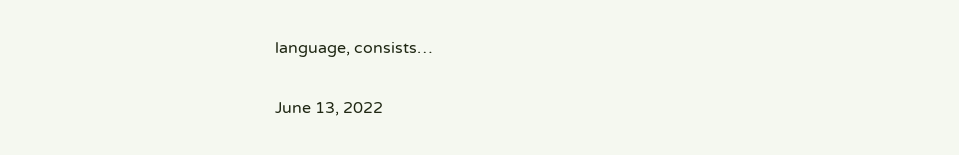language, consists…

June 13, 2022